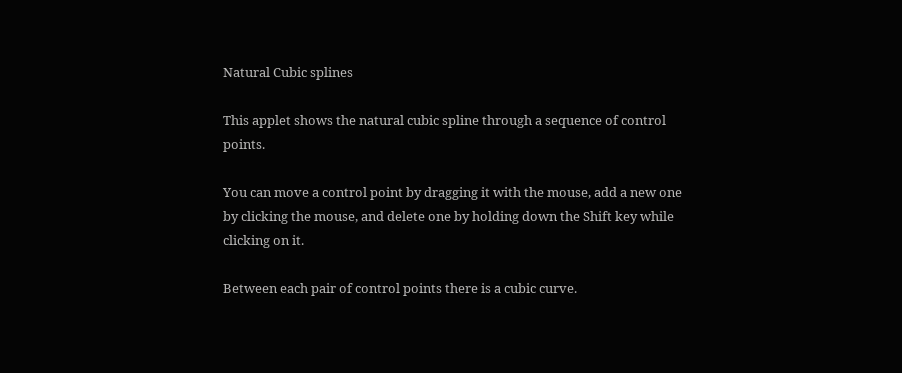Natural Cubic splines

This applet shows the natural cubic spline through a sequence of control points.

You can move a control point by dragging it with the mouse, add a new one by clicking the mouse, and delete one by holding down the Shift key while clicking on it.

Between each pair of control points there is a cubic curve.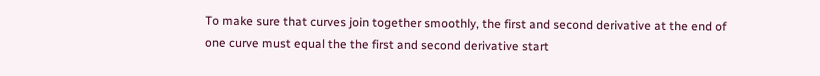To make sure that curves join together smoothly, the first and second derivative at the end of one curve must equal the the first and second derivative start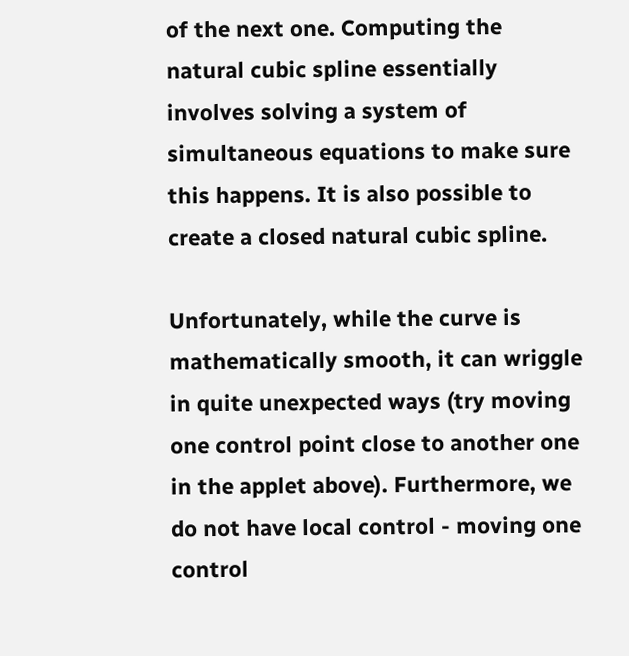of the next one. Computing the natural cubic spline essentially involves solving a system of simultaneous equations to make sure this happens. It is also possible to create a closed natural cubic spline.

Unfortunately, while the curve is mathematically smooth, it can wriggle in quite unexpected ways (try moving one control point close to another one in the applet above). Furthermore, we do not have local control - moving one control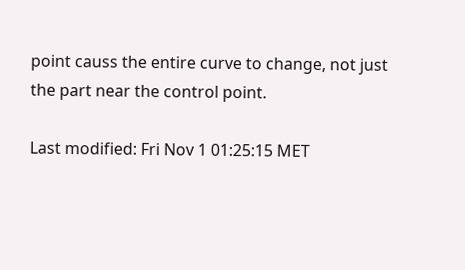point causs the entire curve to change, not just the part near the control point.

Last modified: Fri Nov 1 01:25:15 MET